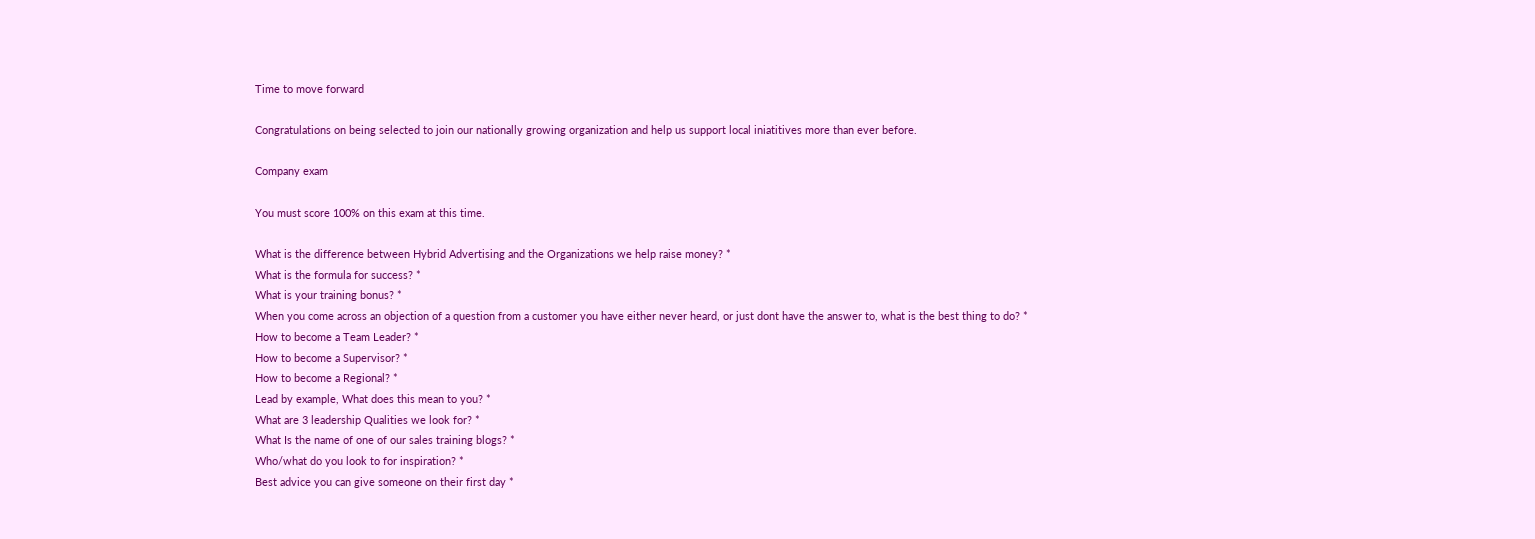Time to move forward

Congratulations on being selected to join our nationally growing organization and help us support local iniatitives more than ever before.

Company exam

You must score 100% on this exam at this time.

What is the difference between Hybrid Advertising and the Organizations we help raise money? *
What is the formula for success? *
What is your training bonus? *
When you come across an objection of a question from a customer you have either never heard, or just dont have the answer to, what is the best thing to do? *
How to become a Team Leader? *
How to become a Supervisor? *
How to become a Regional? *
Lead by example, What does this mean to you? *
What are 3 leadership Qualities we look for? *
What Is the name of one of our sales training blogs? *
Who/what do you look to for inspiration? *
Best advice you can give someone on their first day *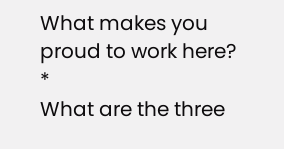What makes you proud to work here? *
What are the three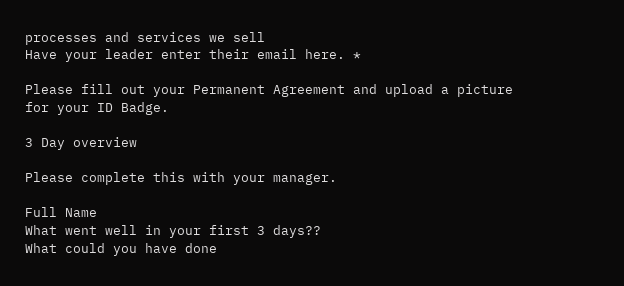processes and services we sell
Have your leader enter their email here. *

Please fill out your Permanent Agreement and upload a picture for your ID Badge.

3 Day overview

Please complete this with your manager.

Full Name
What went well in your first 3 days??
What could you have done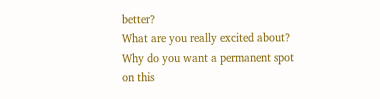better?
What are you really excited about?
Why do you want a permanent spot on this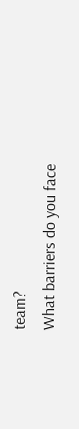team?
What barriers do you face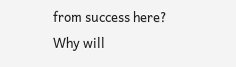from success here?
Why will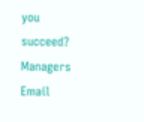you succeed?
Managers Email